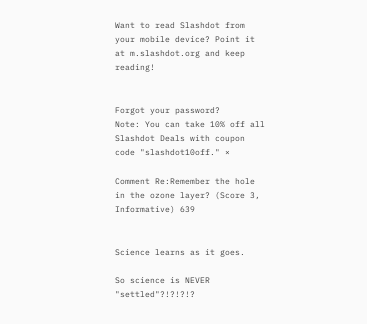Want to read Slashdot from your mobile device? Point it at m.slashdot.org and keep reading!


Forgot your password?
Note: You can take 10% off all Slashdot Deals with coupon code "slashdot10off." ×

Comment Re:Remember the hole in the ozone layer? (Score 3, Informative) 639


Science learns as it goes.

So science is NEVER "settled"?!?!?!?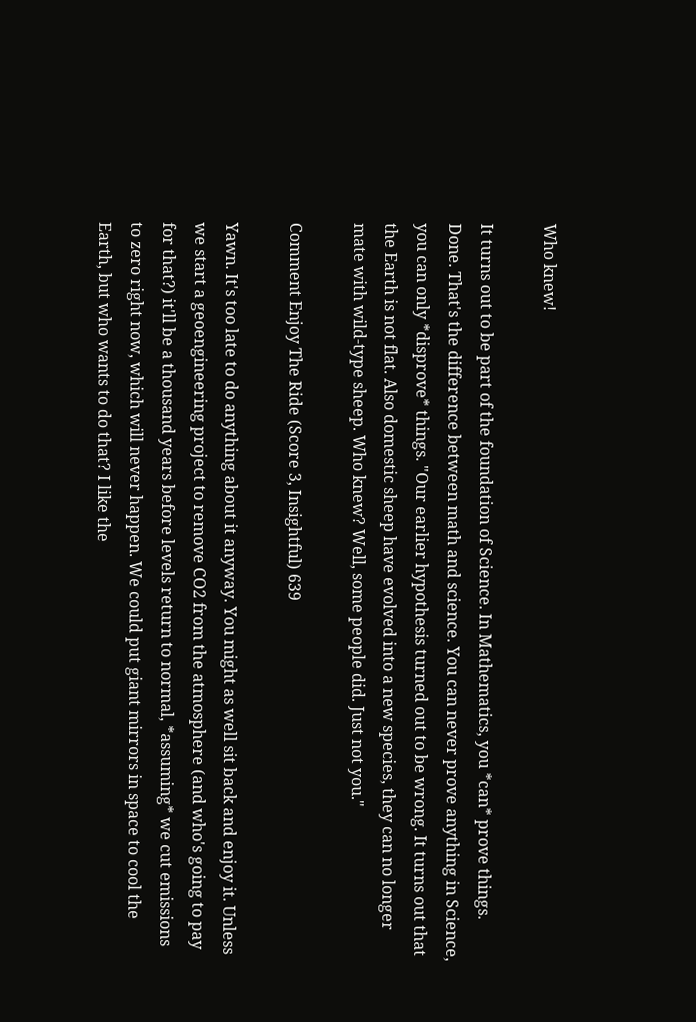Who knew!

It turns out to be part of the foundation of Science. In Mathematics, you *can* prove things. Done. That's the difference between math and science. You can never prove anything in Science, you can only *disprove* things. "Our earlier hypothesis turned out to be wrong. It turns out that the Earth is not flat. Also domestic sheep have evolved into a new species, they can no longer mate with wild-type sheep. Who knew? Well, some people did. Just not you."

Comment Enjoy The Ride (Score 3, Insightful) 639

Yawn. It's too late to do anything about it anyway. You might as well sit back and enjoy it. Unless we start a geoengineering project to remove CO2 from the atmosphere (and who's going to pay for that?) it'll be a thousand years before levels return to normal, *assuming* we cut emissions to zero right now, which will never happen. We could put giant mirrors in space to cool the Earth, but who wants to do that? I like the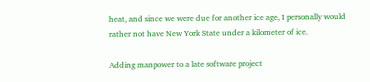heat, and since we were due for another ice age, I personally would rather not have New York State under a kilometer of ice.

Adding manpower to a late software project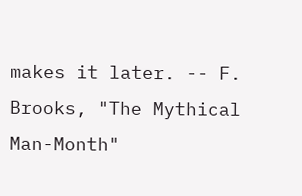makes it later. -- F. Brooks, "The Mythical Man-Month"